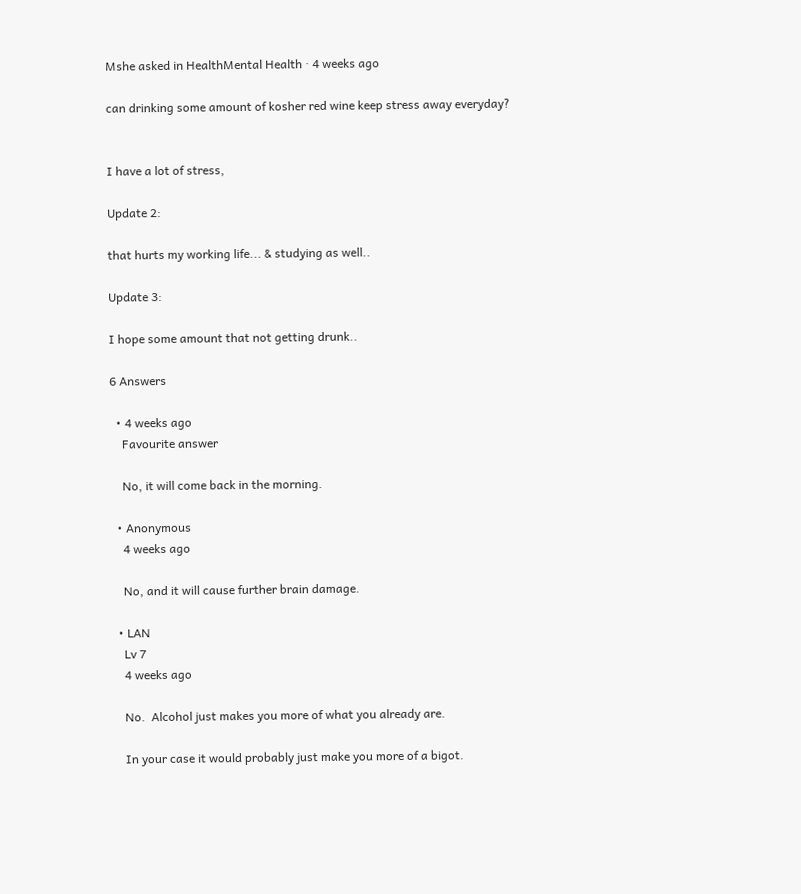Mshe asked in HealthMental Health · 4 weeks ago

can drinking some amount of kosher red wine keep stress away everyday?


I have a lot of stress,

Update 2:

that hurts my working life... & studying as well..

Update 3:

I hope some amount that not getting drunk..

6 Answers

  • 4 weeks ago
    Favourite answer

    No, it will come back in the morning.

  • Anonymous
    4 weeks ago

    No, and it will cause further brain damage.

  • LAN
    Lv 7
    4 weeks ago

    No.  Alcohol just makes you more of what you already are.

    In your case it would probably just make you more of a bigot.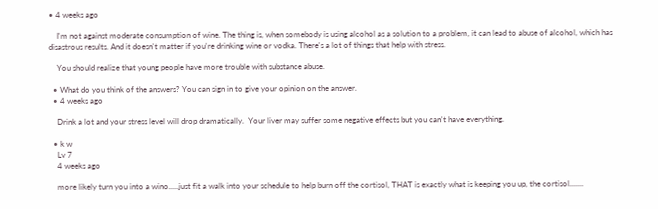• 4 weeks ago

    I'm not against moderate consumption of wine. The thing is, when somebody is using alcohol as a solution to a problem, it can lead to abuse of alcohol, which has disastrous results. And it doesn't matter if you're drinking wine or vodka. There's a lot of things that help with stress.

    You should realize that young people have more trouble with substance abuse.

  • What do you think of the answers? You can sign in to give your opinion on the answer.
  • 4 weeks ago

    Drink a lot and your stress level will drop dramatically.  Your liver may suffer some negative effects but you can't have everything.

  • k w
    Lv 7
    4 weeks ago

    more likely turn you into a wino.....just fit a walk into your schedule to help burn off the cortisol, THAT is exactly what is keeping you up, the cortisol.......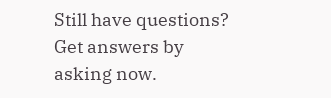Still have questions? Get answers by asking now.